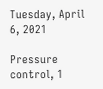Tuesday, April 6, 2021

Pressure control, 1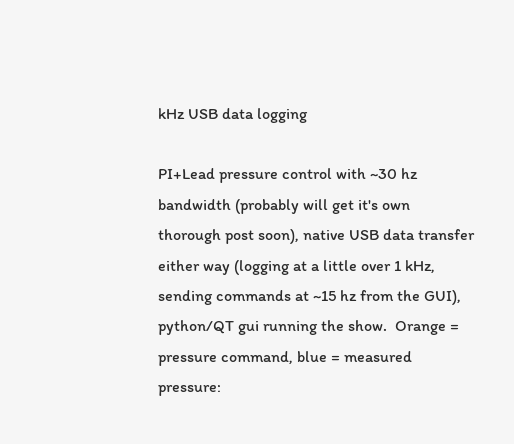kHz USB data logging

PI+Lead pressure control with ~30 hz bandwidth (probably will get it's own thorough post soon), native USB data transfer either way (logging at a little over 1 kHz, sending commands at ~15 hz from the GUI), python/QT gui running the show.  Orange = pressure command, blue = measured pressure: